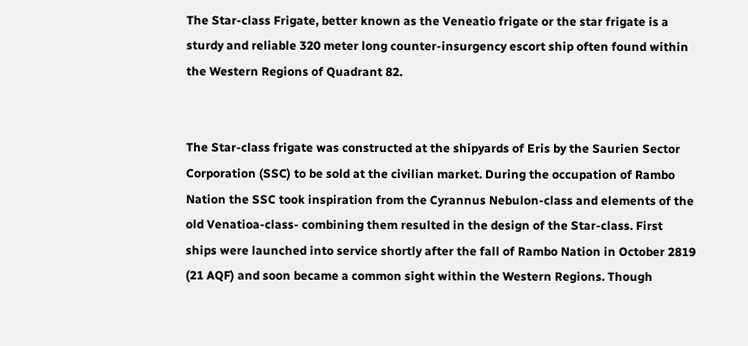The Star-class Frigate, better known as the Veneatio frigate or the star frigate is a sturdy and reliable 320 meter long counter-insurgency escort ship often found within the Western Regions of Quadrant 82.


The Star-class frigate was constructed at the shipyards of Eris by the Saurien Sector Corporation (SSC) to be sold at the civilian market. During the occupation of Rambo Nation the SSC took inspiration from the Cyrannus Nebulon-class and elements of the old Venatioa-class- combining them resulted in the design of the Star-class. First ships were launched into service shortly after the fall of Rambo Nation in October 2819 (21 AQF) and soon became a common sight within the Western Regions. Though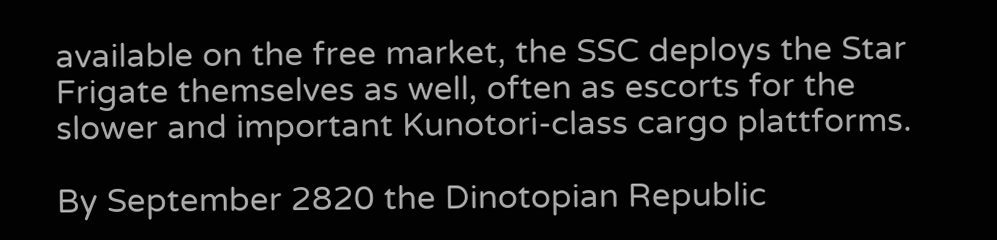available on the free market, the SSC deploys the Star Frigate themselves as well, often as escorts for the slower and important Kunotori-class cargo plattforms.

By September 2820 the Dinotopian Republic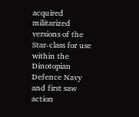acquired militarized versions of the Star-class for use within the Dinotopian Defence Navy and first saw action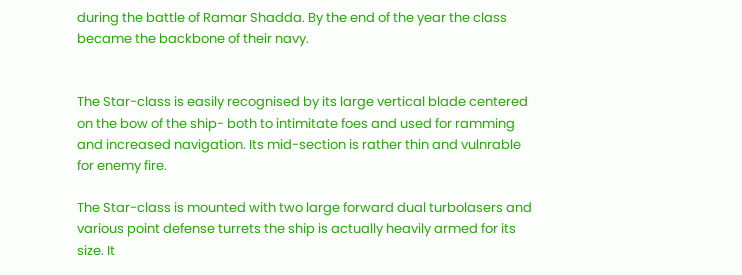during the battle of Ramar Shadda. By the end of the year the class became the backbone of their navy.


The Star-class is easily recognised by its large vertical blade centered on the bow of the ship- both to intimitate foes and used for ramming and increased navigation. Its mid-section is rather thin and vulnrable for enemy fire.

The Star-class is mounted with two large forward dual turbolasers and various point defense turrets the ship is actually heavily armed for its size. It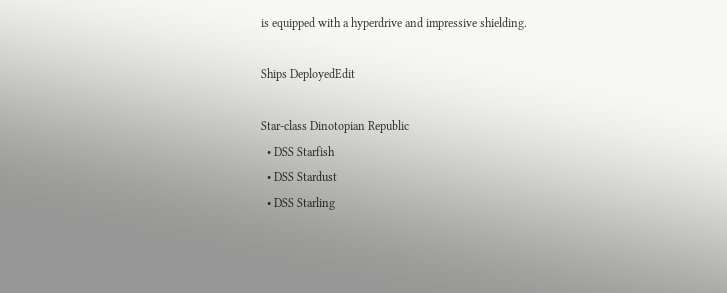is equipped with a hyperdrive and impressive shielding.

Ships DeployedEdit

Star-class Dinotopian Republic
  • DSS Starfish
  • DSS Stardust
  • DSS Starling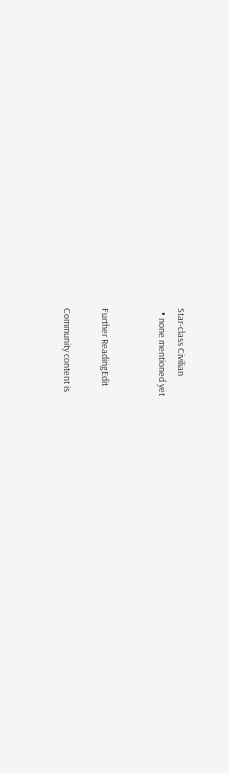Star-class Civilian
  • none mentioned yet


Further ReadingEdit

Community content is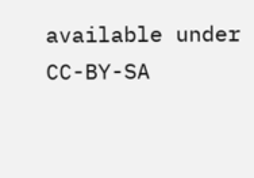available under CC-BY-SA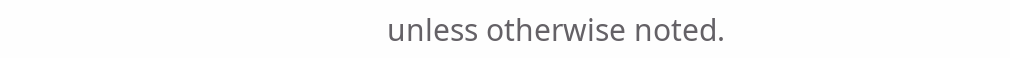unless otherwise noted.